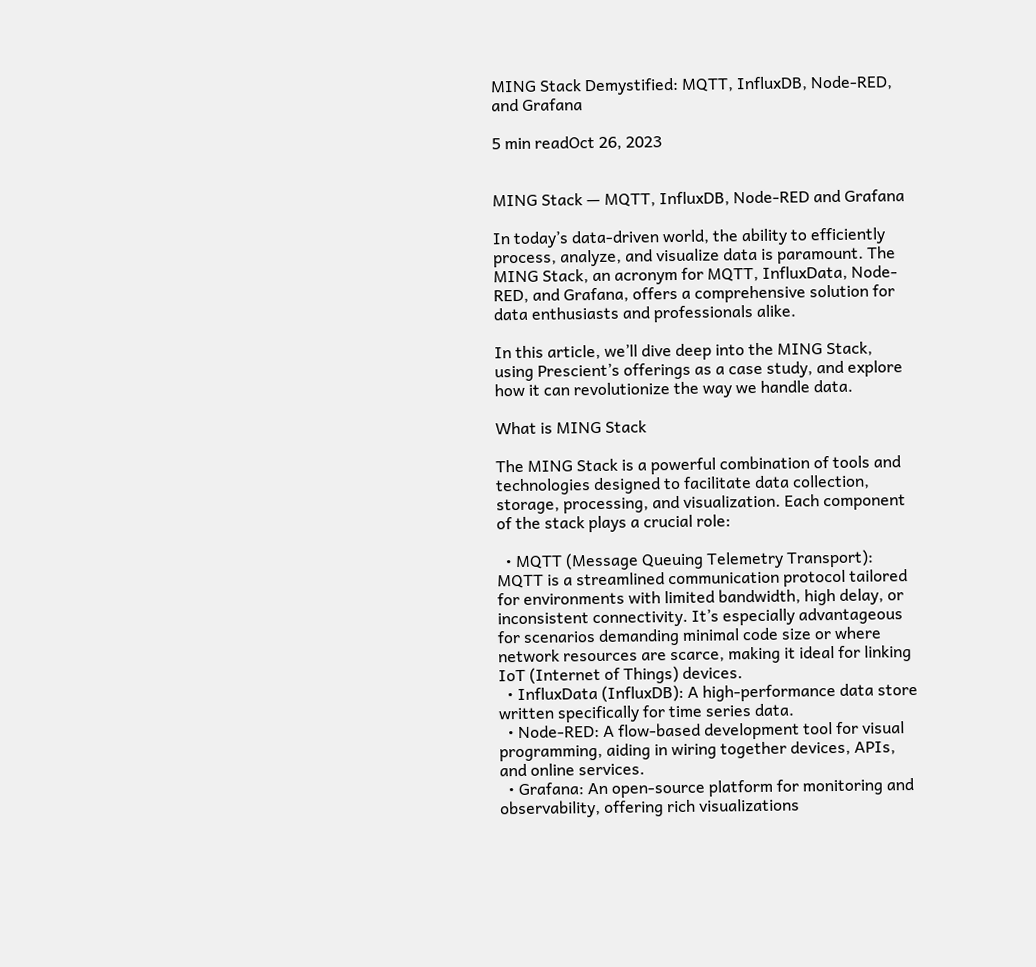MING Stack Demystified: MQTT, InfluxDB, Node-RED, and Grafana

5 min readOct 26, 2023


MING Stack — MQTT, InfluxDB, Node-RED and Grafana

In today’s data-driven world, the ability to efficiently process, analyze, and visualize data is paramount. The MING Stack, an acronym for MQTT, InfluxData, Node-RED, and Grafana, offers a comprehensive solution for data enthusiasts and professionals alike.

In this article, we’ll dive deep into the MING Stack, using Prescient’s offerings as a case study, and explore how it can revolutionize the way we handle data.

What is MING Stack

The MING Stack is a powerful combination of tools and technologies designed to facilitate data collection, storage, processing, and visualization. Each component of the stack plays a crucial role:

  • MQTT (Message Queuing Telemetry Transport): MQTT is a streamlined communication protocol tailored for environments with limited bandwidth, high delay, or inconsistent connectivity. It’s especially advantageous for scenarios demanding minimal code size or where network resources are scarce, making it ideal for linking IoT (Internet of Things) devices.
  • InfluxData (InfluxDB): A high-performance data store written specifically for time series data.
  • Node-RED: A flow-based development tool for visual programming, aiding in wiring together devices, APIs, and online services.
  • Grafana: An open-source platform for monitoring and observability, offering rich visualizations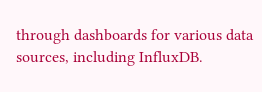through dashboards for various data sources, including InfluxDB.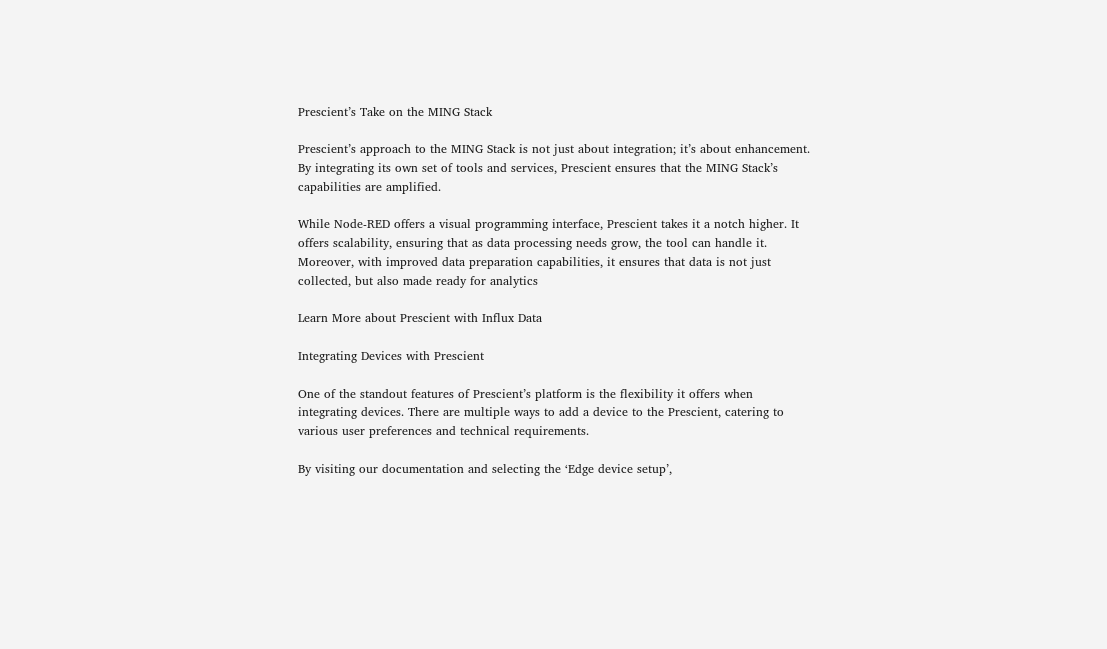Prescient’s Take on the MING Stack

Prescient’s approach to the MING Stack is not just about integration; it’s about enhancement. By integrating its own set of tools and services, Prescient ensures that the MING Stack’s capabilities are amplified.

While Node-RED offers a visual programming interface, Prescient takes it a notch higher. It offers scalability, ensuring that as data processing needs grow, the tool can handle it. Moreover, with improved data preparation capabilities, it ensures that data is not just collected, but also made ready for analytics

Learn More about Prescient with Influx Data

Integrating Devices with Prescient

One of the standout features of Prescient’s platform is the flexibility it offers when integrating devices. There are multiple ways to add a device to the Prescient, catering to various user preferences and technical requirements.

By visiting our documentation and selecting the ‘Edge device setup’,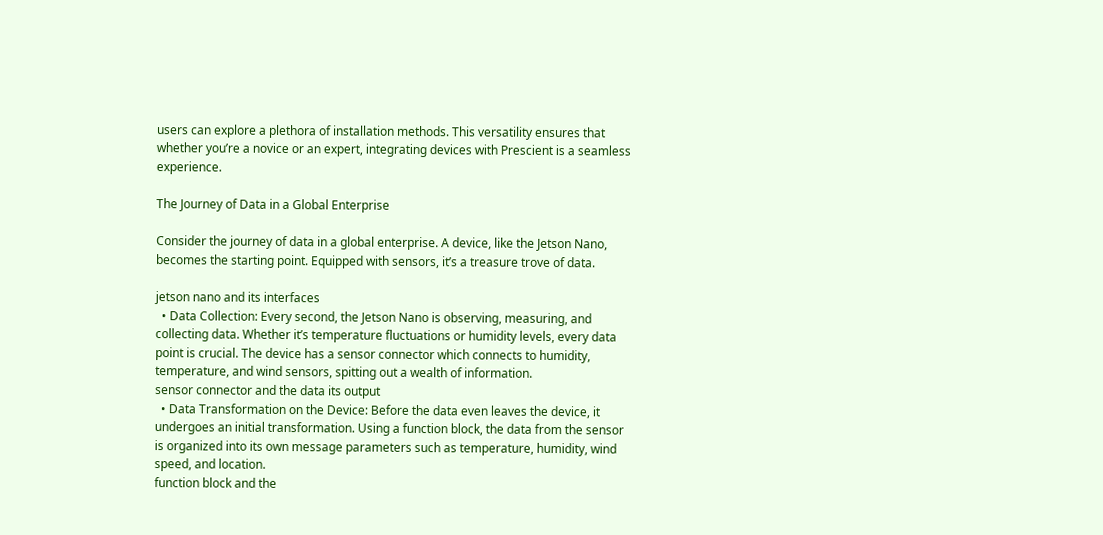users can explore a plethora of installation methods. This versatility ensures that whether you’re a novice or an expert, integrating devices with Prescient is a seamless experience.

The Journey of Data in a Global Enterprise

Consider the journey of data in a global enterprise. A device, like the Jetson Nano, becomes the starting point. Equipped with sensors, it’s a treasure trove of data.

jetson nano and its interfaces
  • Data Collection: Every second, the Jetson Nano is observing, measuring, and collecting data. Whether it’s temperature fluctuations or humidity levels, every data point is crucial. The device has a sensor connector which connects to humidity, temperature, and wind sensors, spitting out a wealth of information.
sensor connector and the data its output
  • Data Transformation on the Device: Before the data even leaves the device, it undergoes an initial transformation. Using a function block, the data from the sensor is organized into its own message parameters such as temperature, humidity, wind speed, and location.
function block and the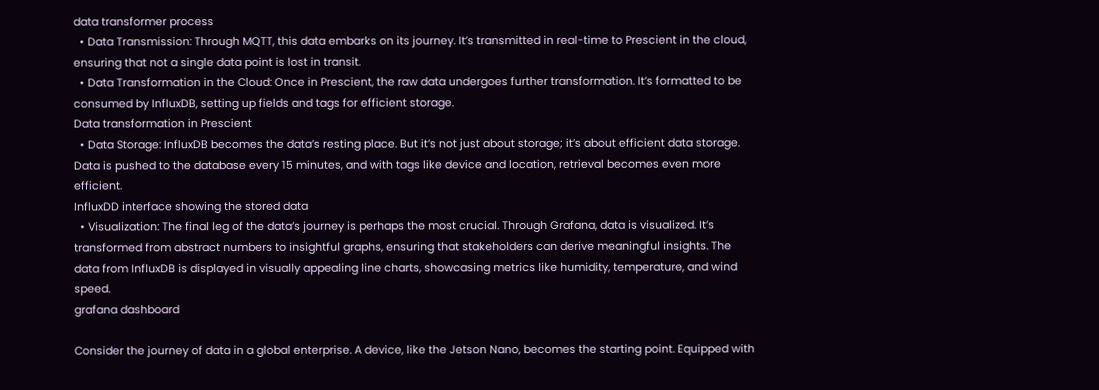data transformer process
  • Data Transmission: Through MQTT, this data embarks on its journey. It’s transmitted in real-time to Prescient in the cloud, ensuring that not a single data point is lost in transit.
  • Data Transformation in the Cloud: Once in Prescient, the raw data undergoes further transformation. It’s formatted to be consumed by InfluxDB, setting up fields and tags for efficient storage.
Data transformation in Prescient
  • Data Storage: InfluxDB becomes the data’s resting place. But it’s not just about storage; it’s about efficient data storage. Data is pushed to the database every 15 minutes, and with tags like device and location, retrieval becomes even more efficient.
InfluxDD interface showing the stored data
  • Visualization: The final leg of the data’s journey is perhaps the most crucial. Through Grafana, data is visualized. It’s transformed from abstract numbers to insightful graphs, ensuring that stakeholders can derive meaningful insights. The data from InfluxDB is displayed in visually appealing line charts, showcasing metrics like humidity, temperature, and wind speed.
grafana dashboard

Consider the journey of data in a global enterprise. A device, like the Jetson Nano, becomes the starting point. Equipped with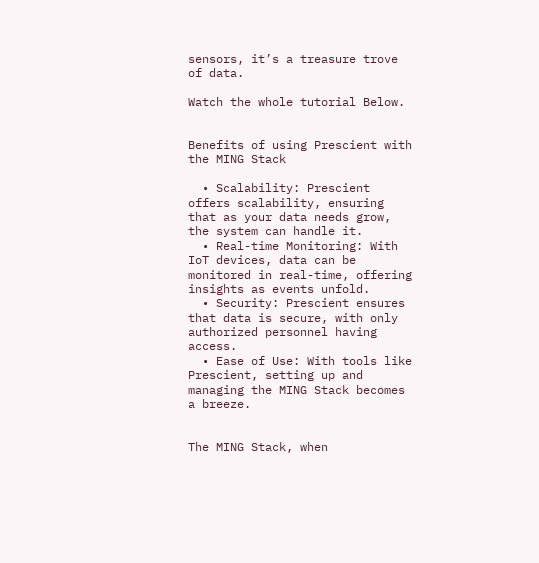sensors, it’s a treasure trove of data.

Watch the whole tutorial Below.


Benefits of using Prescient with the MING Stack

  • Scalability: Prescient offers scalability, ensuring that as your data needs grow, the system can handle it.
  • Real-time Monitoring: With IoT devices, data can be monitored in real-time, offering insights as events unfold.
  • Security: Prescient ensures that data is secure, with only authorized personnel having access.
  • Ease of Use: With tools like Prescient, setting up and managing the MING Stack becomes a breeze.


The MING Stack, when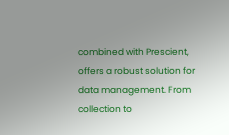combined with Prescient, offers a robust solution for data management. From collection to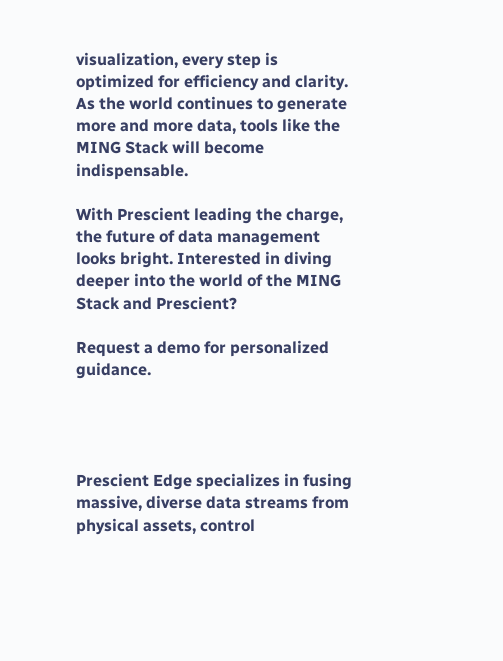visualization, every step is optimized for efficiency and clarity. As the world continues to generate more and more data, tools like the MING Stack will become indispensable.

With Prescient leading the charge, the future of data management looks bright. Interested in diving deeper into the world of the MING Stack and Prescient?

Request a demo for personalized guidance.




Prescient Edge specializes in fusing massive, diverse data streams from physical assets, control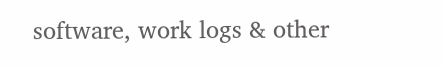software, work logs & other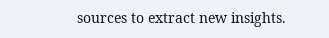sources to extract new insights.